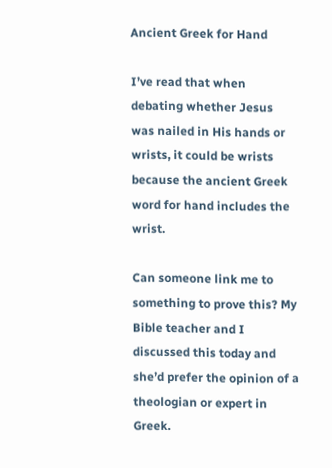Ancient Greek for Hand

I’ve read that when debating whether Jesus was nailed in His hands or wrists, it could be wrists because the ancient Greek word for hand includes the wrist.

Can someone link me to something to prove this? My Bible teacher and I discussed this today and she’d prefer the opinion of a theologian or expert in Greek.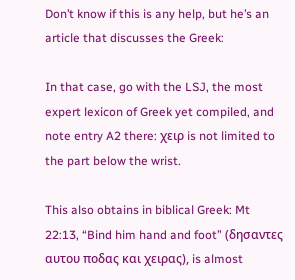Don’t know if this is any help, but he’s an article that discusses the Greek:

In that case, go with the LSJ, the most expert lexicon of Greek yet compiled, and note entry A2 there: χειρ is not limited to the part below the wrist.

This also obtains in biblical Greek: Mt 22:13, “Bind him hand and foot” (δησαντες αυτου ποδας και χειρας), is almost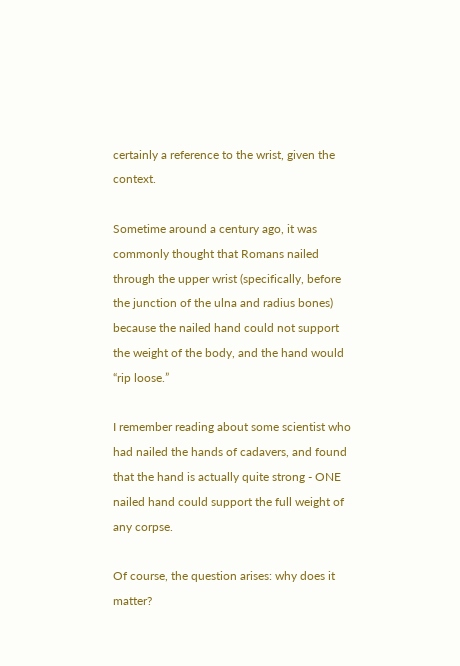certainly a reference to the wrist, given the context.

Sometime around a century ago, it was commonly thought that Romans nailed through the upper wrist (specifically, before the junction of the ulna and radius bones) because the nailed hand could not support the weight of the body, and the hand would “rip loose.”

I remember reading about some scientist who had nailed the hands of cadavers, and found that the hand is actually quite strong - ONE nailed hand could support the full weight of any corpse.

Of course, the question arises: why does it matter?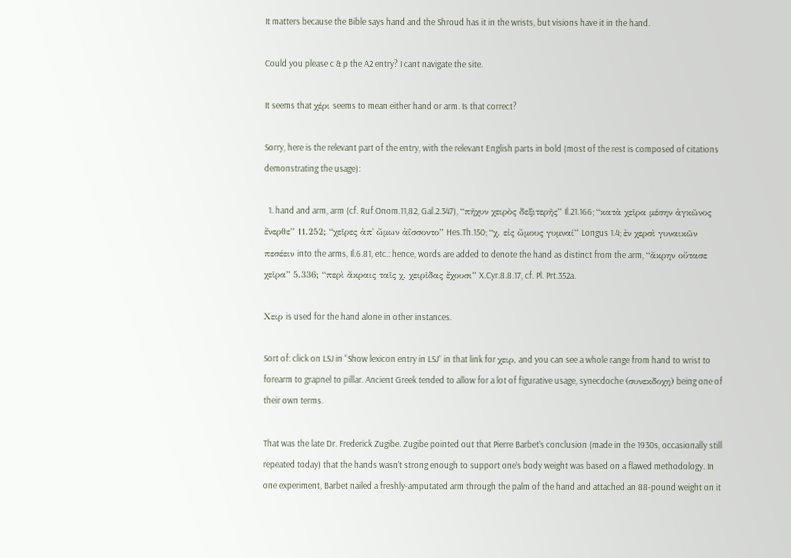It matters because the Bible says hand and the Shroud has it in the wrists, but visions have it in the hand.

Could you please c & p the A2 entry? I cant navigate the site.

It seems that χέρι seems to mean either hand or arm. Is that correct?

Sorry, here is the relevant part of the entry, with the relevant English parts in bold (most of the rest is composed of citations demonstrating the usage):

  1. hand and arm, arm (cf. Ruf.Onom.11,82, Gal.2.347), “πῆχυν χειρὸς δεξιτερῆς” Il.21.166; “κατὰ χεῖρα μέσην ἀγκῶνος ἔνερθε” 11.252; “χεῖρες ἀπ᾽ ὤμων ἀΐσσοντο” Hes.Th.150; “χ. εἰς ὤμους γυμναί” Longus 1.4; ἐν χερσὶ γυναικῶν πεσέειν into the arms, Il.6.81, etc.: hence, words are added to denote the hand as distinct from the arm, “ἄκρην οὔτασε χεῖρα” 5.336; “περὶ ἄκραις ταῖς χ. χειρῖδας ἔχουσι” X.Cyr.8.8.17, cf. Pl. Prt.352a.

Χειρ is used for the hand alone in other instances.

Sort of: click on LSJ in “Show lexicon entry in LSJ” in that link for χειρ, and you can see a whole range from hand to wrist to forearm to grapnel to pillar. Ancient Greek tended to allow for a lot of figurative usage, synecdoche (συνεκδοχη) being one of their own terms.

That was the late Dr. Frederick Zugibe. Zugibe pointed out that Pierre Barbet’s conclusion (made in the 1930s, occasionally still repeated today) that the hands wasn’t strong enough to support one’s body weight was based on a flawed methodology. In one experiment, Barbet nailed a freshly-amputated arm through the palm of the hand and attached an 88-pound weight on it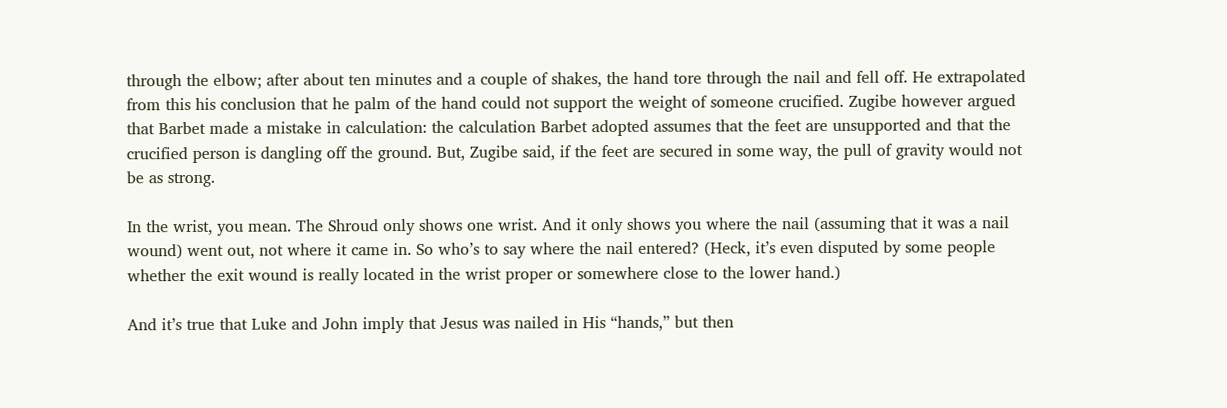through the elbow; after about ten minutes and a couple of shakes, the hand tore through the nail and fell off. He extrapolated from this his conclusion that he palm of the hand could not support the weight of someone crucified. Zugibe however argued that Barbet made a mistake in calculation: the calculation Barbet adopted assumes that the feet are unsupported and that the crucified person is dangling off the ground. But, Zugibe said, if the feet are secured in some way, the pull of gravity would not be as strong.

In the wrist, you mean. The Shroud only shows one wrist. And it only shows you where the nail (assuming that it was a nail wound) went out, not where it came in. So who’s to say where the nail entered? (Heck, it’s even disputed by some people whether the exit wound is really located in the wrist proper or somewhere close to the lower hand.)

And it’s true that Luke and John imply that Jesus was nailed in His “hands,” but then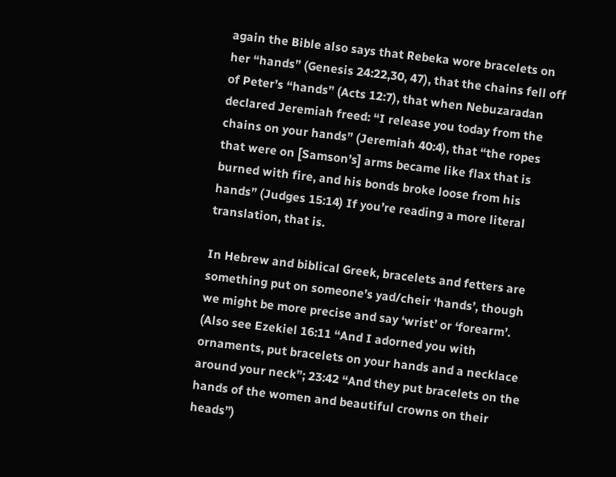again the Bible also says that Rebeka wore bracelets on her “hands” (Genesis 24:22,30, 47), that the chains fell off of Peter’s “hands” (Acts 12:7), that when Nebuzaradan declared Jeremiah freed: “I release you today from the chains on your hands” (Jeremiah 40:4), that “the ropes that were on [Samson’s] arms became like flax that is burned with fire, and his bonds broke loose from his hands” (Judges 15:14) If you’re reading a more literal translation, that is.

In Hebrew and biblical Greek, bracelets and fetters are something put on someone’s yad/cheir ‘hands’, though we might be more precise and say ‘wrist’ or ‘forearm’. (Also see Ezekiel 16:11 “And I adorned you with ornaments, put bracelets on your hands and a necklace around your neck”; 23:42 “And they put bracelets on the hands of the women and beautiful crowns on their heads”)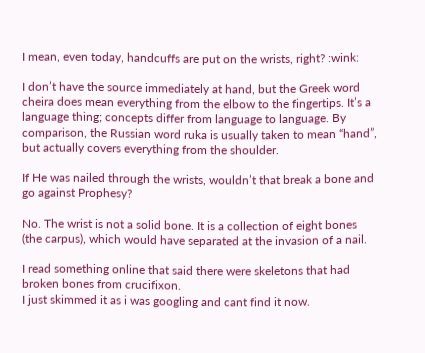I mean, even today, handcuffs are put on the wrists, right? :wink:

I don’t have the source immediately at hand, but the Greek word cheira does mean everything from the elbow to the fingertips. It’s a language thing; concepts differ from language to language. By comparison, the Russian word ruka is usually taken to mean “hand”, but actually covers everything from the shoulder.

If He was nailed through the wrists, wouldn’t that break a bone and go against Prophesy?

No. The wrist is not a solid bone. It is a collection of eight bones (the carpus), which would have separated at the invasion of a nail.

I read something online that said there were skeletons that had broken bones from crucifixon.
I just skimmed it as i was googling and cant find it now.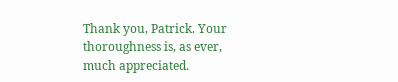Thank you, Patrick. Your thoroughness is, as ever, much appreciated.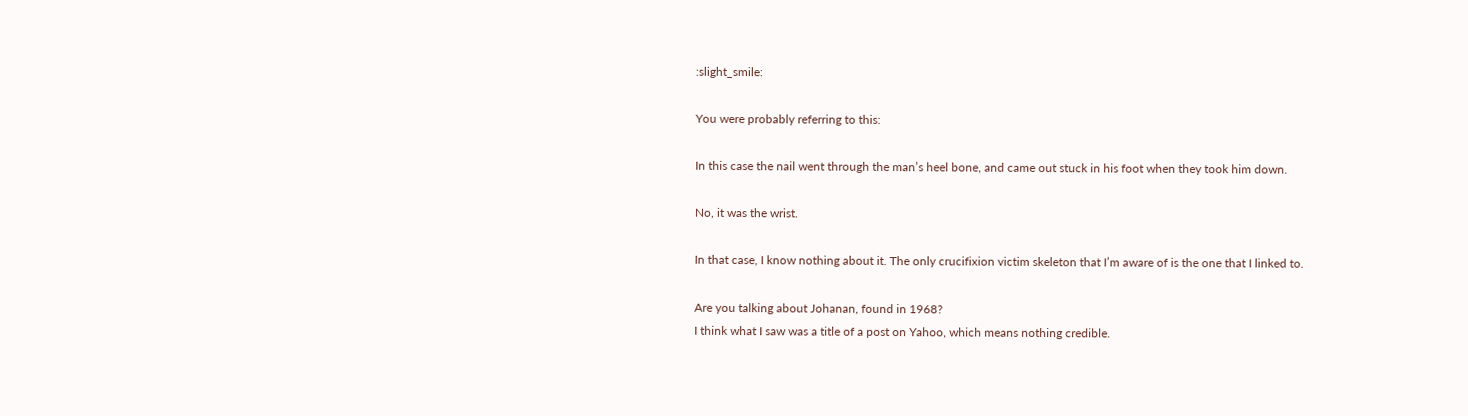:slight_smile:

You were probably referring to this:

In this case the nail went through the man’s heel bone, and came out stuck in his foot when they took him down.

No, it was the wrist.

In that case, I know nothing about it. The only crucifixion victim skeleton that I’m aware of is the one that I linked to.

Are you talking about Johanan, found in 1968?
I think what I saw was a title of a post on Yahoo, which means nothing credible.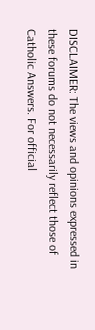DISCLAIMER: The views and opinions expressed in these forums do not necessarily reflect those of Catholic Answers. For official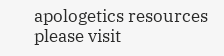apologetics resources please visit